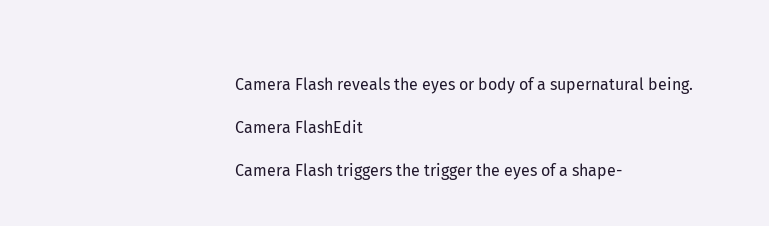Camera Flash reveals the eyes or body of a supernatural being.

Camera FlashEdit

Camera Flash triggers the trigger the eyes of a shape-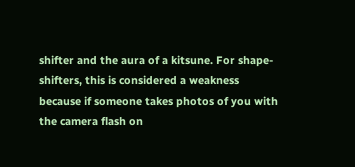shifter and the aura of a kitsune. For shape-shifters, this is considered a weakness because if someone takes photos of you with the camera flash on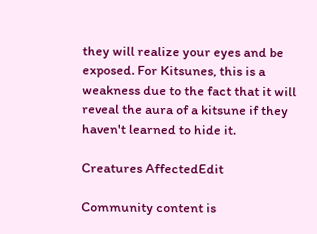they will realize your eyes and be exposed. For Kitsunes, this is a weakness due to the fact that it will reveal the aura of a kitsune if they haven't learned to hide it.

Creatures AffectedEdit

Community content is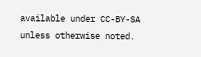available under CC-BY-SA unless otherwise noted.